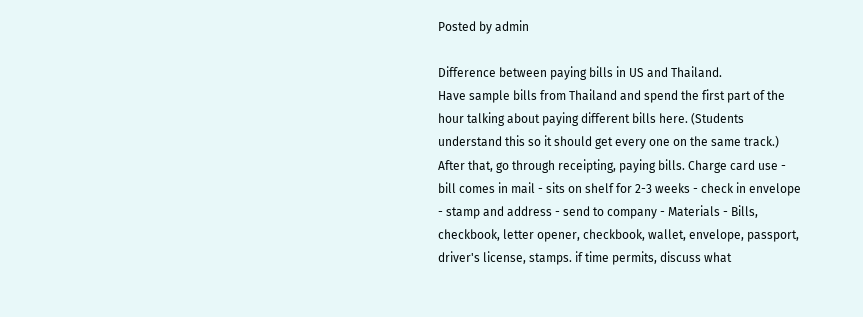Posted by admin

Difference between paying bills in US and Thailand.
Have sample bills from Thailand and spend the first part of the hour talking about paying different bills here. (Students understand this so it should get every one on the same track.) After that, go through receipting, paying bills. Charge card use - bill comes in mail - sits on shelf for 2-3 weeks - check in envelope - stamp and address - send to company - Materials - Bills, checkbook, letter opener, checkbook, wallet, envelope, passport, driver's license, stamps. if time permits, discuss what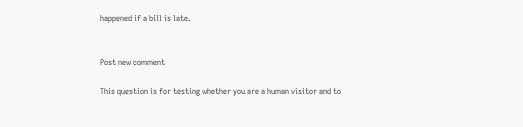happened if a bill is late.


Post new comment

This question is for testing whether you are a human visitor and to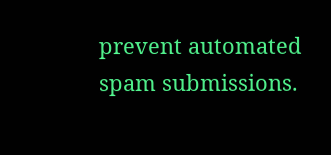prevent automated spam submissions.